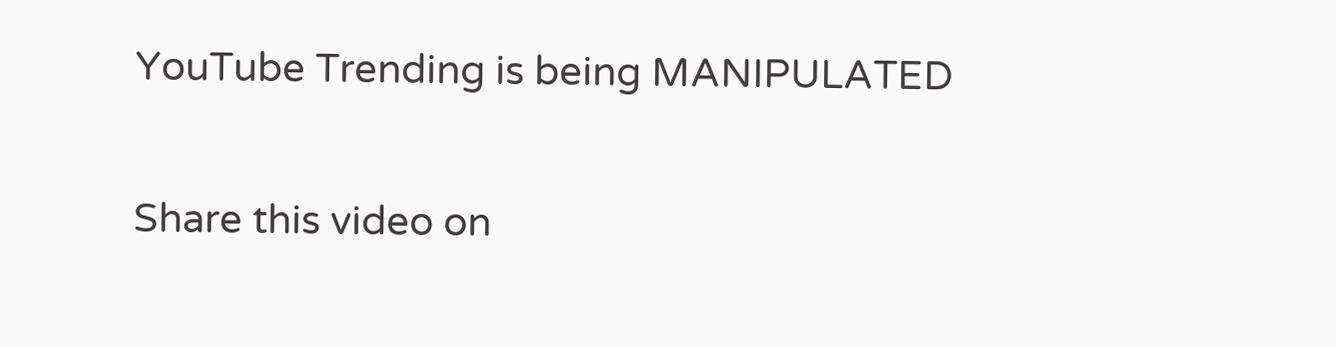YouTube Trending is being MANIPULATED

Share this video on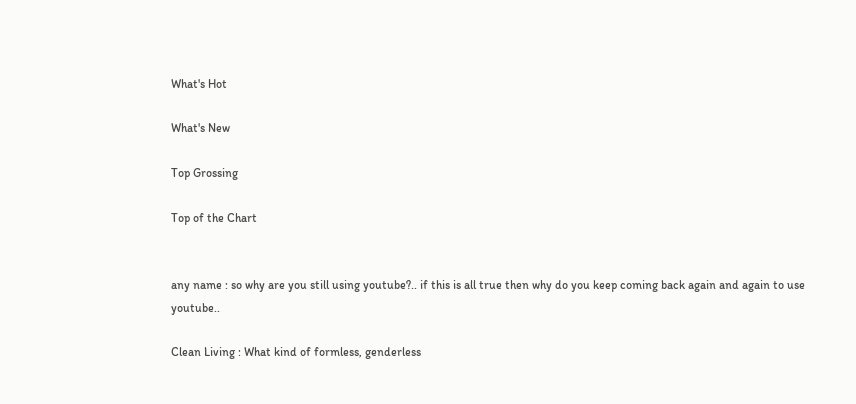What's Hot

What's New

Top Grossing

Top of the Chart


any name : so why are you still using youtube?.. if this is all true then why do you keep coming back again and again to use youtube..

Clean Living : What kind of formless, genderless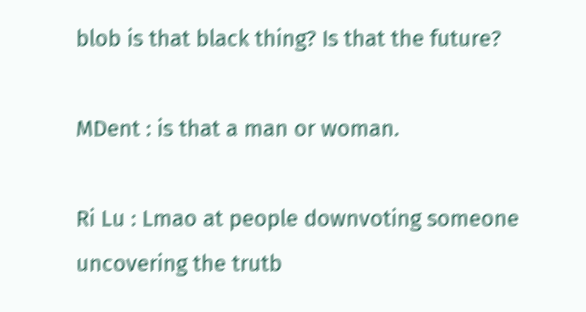blob is that black thing? Is that the future?

MDent : is that a man or woman.

Ri Lu : Lmao at people downvoting someone uncovering the trutb